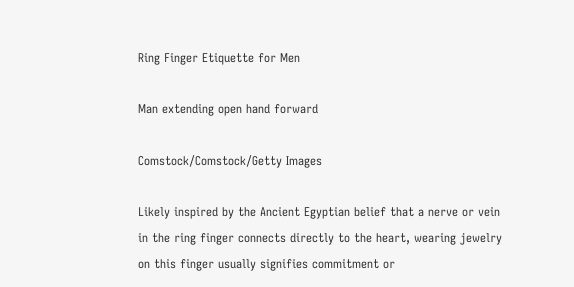Ring Finger Etiquette for Men

Man extending open hand forward

Comstock/Comstock/Getty Images

Likely inspired by the Ancient Egyptian belief that a nerve or vein in the ring finger connects directly to the heart, wearing jewelry on this finger usually signifies commitment or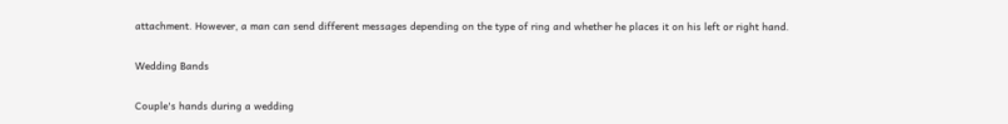attachment. However, a man can send different messages depending on the type of ring and whether he places it on his left or right hand.

Wedding Bands

Couple's hands during a wedding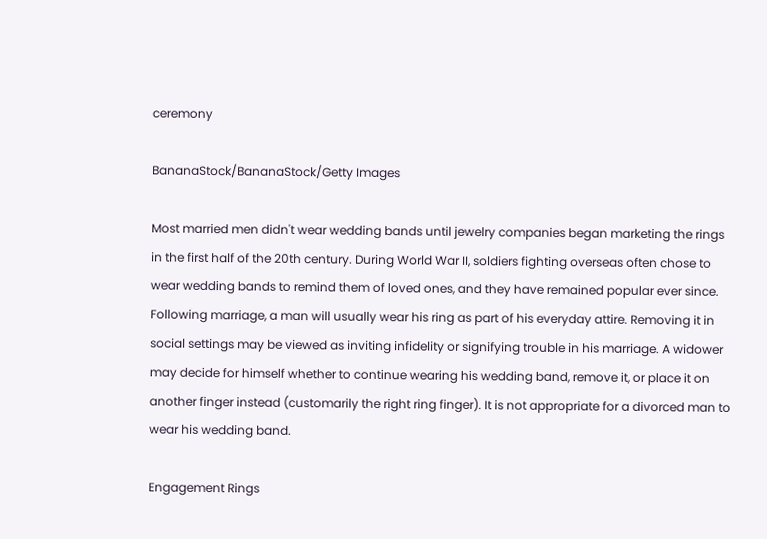ceremony

BananaStock/BananaStock/Getty Images

Most married men didn't wear wedding bands until jewelry companies began marketing the rings in the first half of the 20th century. During World War II, soldiers fighting overseas often chose to wear wedding bands to remind them of loved ones, and they have remained popular ever since. Following marriage, a man will usually wear his ring as part of his everyday attire. Removing it in social settings may be viewed as inviting infidelity or signifying trouble in his marriage. A widower may decide for himself whether to continue wearing his wedding band, remove it, or place it on another finger instead (customarily the right ring finger). It is not appropriate for a divorced man to wear his wedding band.

Engagement Rings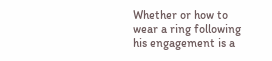Whether or how to wear a ring following his engagement is a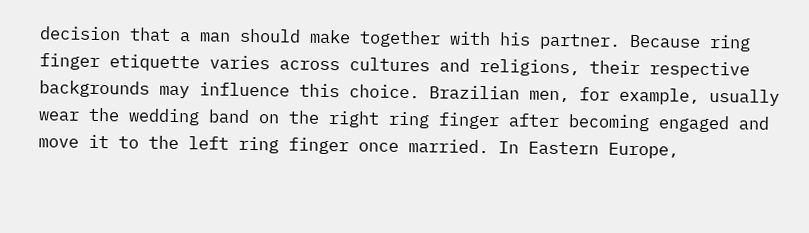decision that a man should make together with his partner. Because ring finger etiquette varies across cultures and religions, their respective backgrounds may influence this choice. Brazilian men, for example, usually wear the wedding band on the right ring finger after becoming engaged and move it to the left ring finger once married. In Eastern Europe,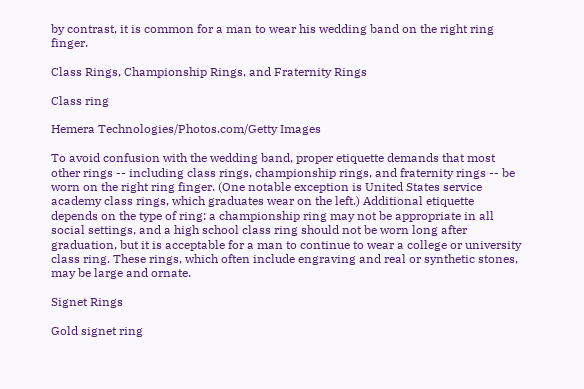by contrast, it is common for a man to wear his wedding band on the right ring finger.

Class Rings, Championship Rings, and Fraternity Rings

Class ring

Hemera Technologies/Photos.com/Getty Images

To avoid confusion with the wedding band, proper etiquette demands that most other rings -- including class rings, championship rings, and fraternity rings -- be worn on the right ring finger. (One notable exception is United States service academy class rings, which graduates wear on the left.) Additional etiquette depends on the type of ring: a championship ring may not be appropriate in all social settings, and a high school class ring should not be worn long after graduation, but it is acceptable for a man to continue to wear a college or university class ring. These rings, which often include engraving and real or synthetic stones, may be large and ornate.

Signet Rings

Gold signet ring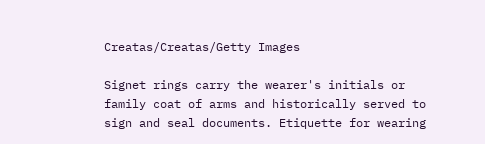Creatas/Creatas/Getty Images

Signet rings carry the wearer's initials or family coat of arms and historically served to sign and seal documents. Etiquette for wearing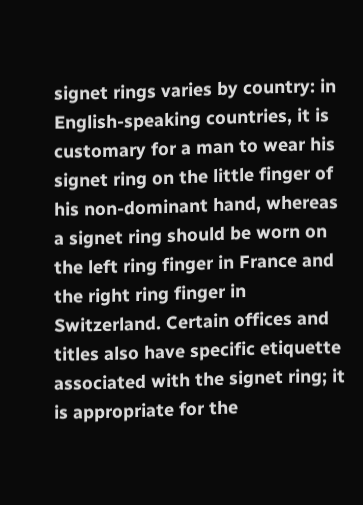signet rings varies by country: in English-speaking countries, it is customary for a man to wear his signet ring on the little finger of his non-dominant hand, whereas a signet ring should be worn on the left ring finger in France and the right ring finger in Switzerland. Certain offices and titles also have specific etiquette associated with the signet ring; it is appropriate for the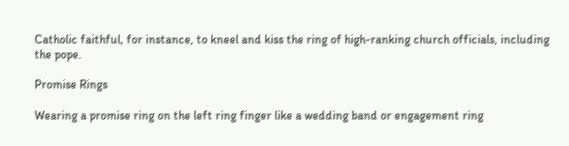Catholic faithful, for instance, to kneel and kiss the ring of high-ranking church officials, including the pope.

Promise Rings

Wearing a promise ring on the left ring finger like a wedding band or engagement ring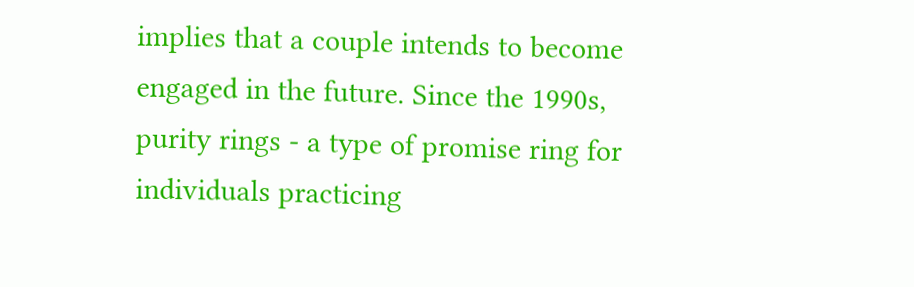implies that a couple intends to become engaged in the future. Since the 1990s, purity rings - a type of promise ring for individuals practicing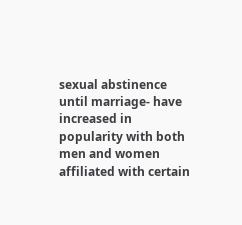sexual abstinence until marriage- have increased in popularity with both men and women affiliated with certain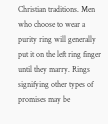Christian traditions. Men who choose to wear a purity ring will generally put it on the left ring finger until they marry. Rings signifying other types of promises may be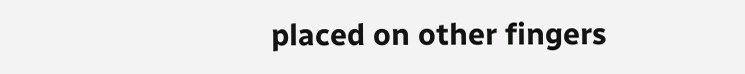placed on other fingers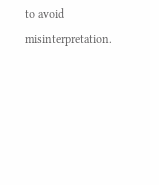to avoid misinterpretation.